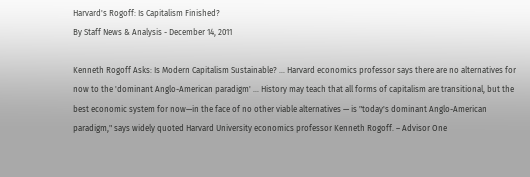Harvard's Rogoff: Is Capitalism Finished?
By Staff News & Analysis - December 14, 2011

Kenneth Rogoff Asks: Is Modern Capitalism Sustainable? … Harvard economics professor says there are no alternatives for now to the 'dominant Anglo-American paradigm' … History may teach that all forms of capitalism are transitional, but the best economic system for now—in the face of no other viable alternatives — is "today's dominant Anglo-American paradigm," says widely quoted Harvard University economics professor Kenneth Rogoff. – Advisor One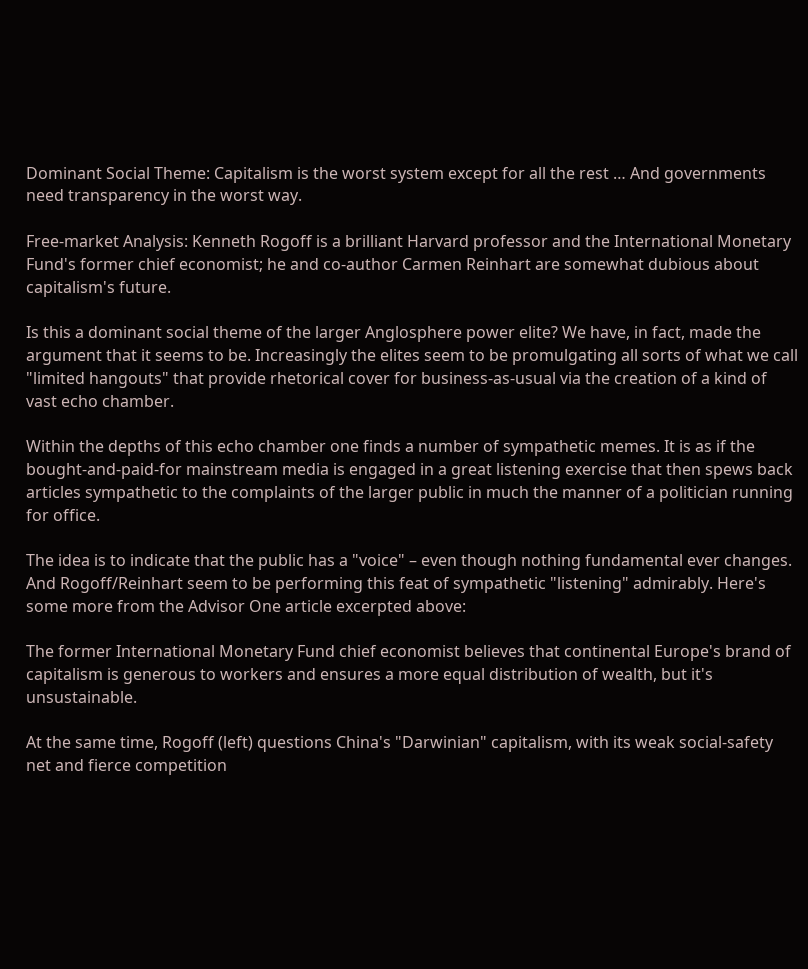Dominant Social Theme: Capitalism is the worst system except for all the rest … And governments need transparency in the worst way.

Free-market Analysis: Kenneth Rogoff is a brilliant Harvard professor and the International Monetary Fund's former chief economist; he and co-author Carmen Reinhart are somewhat dubious about capitalism's future.

Is this a dominant social theme of the larger Anglosphere power elite? We have, in fact, made the argument that it seems to be. Increasingly the elites seem to be promulgating all sorts of what we call "limited hangouts" that provide rhetorical cover for business-as-usual via the creation of a kind of vast echo chamber.

Within the depths of this echo chamber one finds a number of sympathetic memes. It is as if the bought-and-paid-for mainstream media is engaged in a great listening exercise that then spews back articles sympathetic to the complaints of the larger public in much the manner of a politician running for office.

The idea is to indicate that the public has a "voice" – even though nothing fundamental ever changes. And Rogoff/Reinhart seem to be performing this feat of sympathetic "listening" admirably. Here's some more from the Advisor One article excerpted above:

The former International Monetary Fund chief economist believes that continental Europe's brand of capitalism is generous to workers and ensures a more equal distribution of wealth, but it's unsustainable.

At the same time, Rogoff (left) questions China's "Darwinian" capitalism, with its weak social-safety net and fierce competition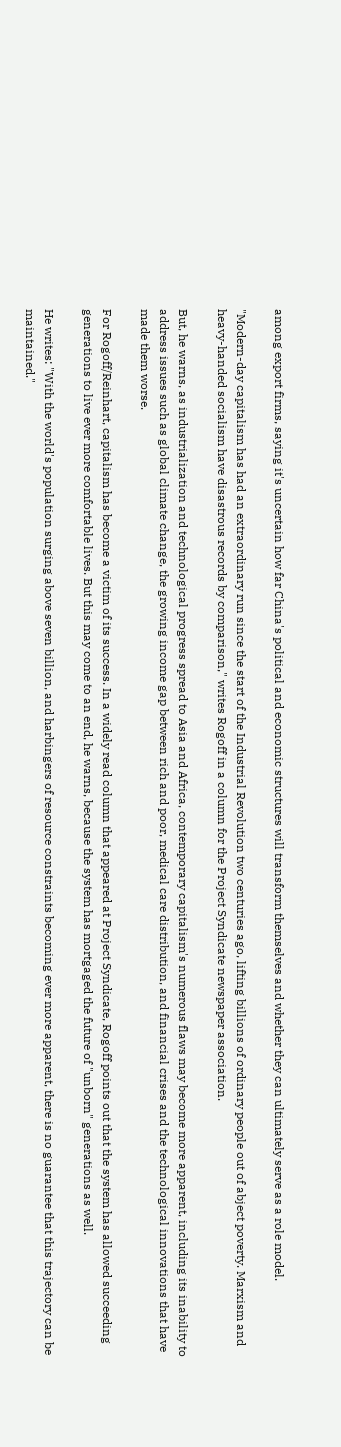among export firms, saying it's uncertain how far China's political and economic structures will transform themselves and whether they can ultimately serve as a role model.

"Modern-day capitalism has had an extraordinary run since the start of the Industrial Revolution two centuries ago, lifting billions of ordinary people out of abject poverty. Marxism and heavy-handed socialism have disastrous records by comparison," writes Rogoff in a column for the Project Syndicate newspaper association.

But, he warns, as industrialization and technological progress spread to Asia and Africa, contemporary capitalism's numerous flaws may become more apparent, including its inability to address issues such as global climate change, the growing income gap between rich and poor, medical care distribution, and financial crises and the technological innovations that have made them worse.

For Rogoff/Reinhart, capitalism has become a victim of its success. In a widely read column that appeared at Project Syndicate, Rogoff points out that the system has allowed succeeding generations to live ever more comfortable lives. But this may come to an end, he warns, because the system has mortgaged the future of "unborn" generations as well.

He writes: "With the world's population surging above seven billion, and harbingers of resource constraints becoming ever more apparent, there is no guarantee that this trajectory can be maintained."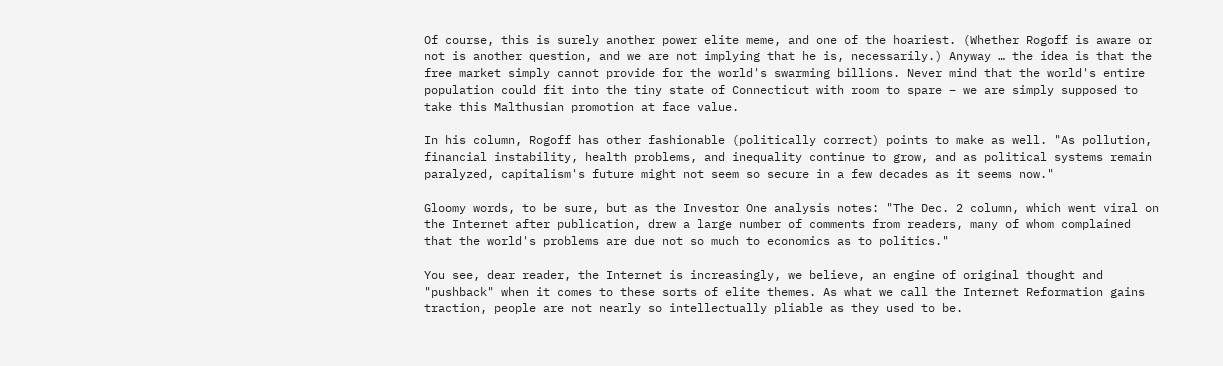Of course, this is surely another power elite meme, and one of the hoariest. (Whether Rogoff is aware or not is another question, and we are not implying that he is, necessarily.) Anyway … the idea is that the free market simply cannot provide for the world's swarming billions. Never mind that the world's entire population could fit into the tiny state of Connecticut with room to spare – we are simply supposed to take this Malthusian promotion at face value.

In his column, Rogoff has other fashionable (politically correct) points to make as well. "As pollution, financial instability, health problems, and inequality continue to grow, and as political systems remain paralyzed, capitalism's future might not seem so secure in a few decades as it seems now."

Gloomy words, to be sure, but as the Investor One analysis notes: "The Dec. 2 column, which went viral on the Internet after publication, drew a large number of comments from readers, many of whom complained that the world's problems are due not so much to economics as to politics."

You see, dear reader, the Internet is increasingly, we believe, an engine of original thought and "pushback" when it comes to these sorts of elite themes. As what we call the Internet Reformation gains traction, people are not nearly so intellectually pliable as they used to be.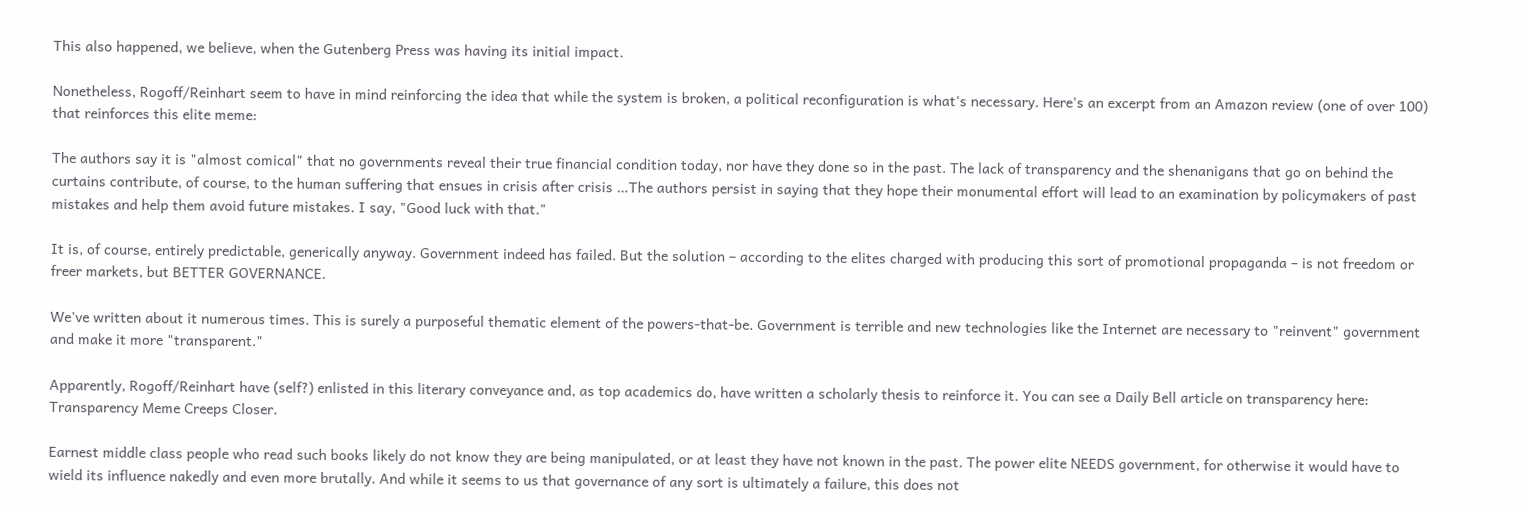This also happened, we believe, when the Gutenberg Press was having its initial impact.

Nonetheless, Rogoff/Reinhart seem to have in mind reinforcing the idea that while the system is broken, a political reconfiguration is what's necessary. Here's an excerpt from an Amazon review (one of over 100) that reinforces this elite meme:

The authors say it is "almost comical" that no governments reveal their true financial condition today, nor have they done so in the past. The lack of transparency and the shenanigans that go on behind the curtains contribute, of course, to the human suffering that ensues in crisis after crisis …The authors persist in saying that they hope their monumental effort will lead to an examination by policymakers of past mistakes and help them avoid future mistakes. I say, "Good luck with that."

It is, of course, entirely predictable, generically anyway. Government indeed has failed. But the solution – according to the elites charged with producing this sort of promotional propaganda – is not freedom or freer markets, but BETTER GOVERNANCE.

We've written about it numerous times. This is surely a purposeful thematic element of the powers-that-be. Government is terrible and new technologies like the Internet are necessary to "reinvent" government and make it more "transparent."

Apparently, Rogoff/Reinhart have (self?) enlisted in this literary conveyance and, as top academics do, have written a scholarly thesis to reinforce it. You can see a Daily Bell article on transparency here: Transparency Meme Creeps Closer.

Earnest middle class people who read such books likely do not know they are being manipulated, or at least they have not known in the past. The power elite NEEDS government, for otherwise it would have to wield its influence nakedly and even more brutally. And while it seems to us that governance of any sort is ultimately a failure, this does not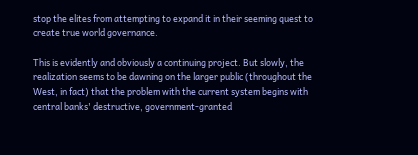stop the elites from attempting to expand it in their seeming quest to create true world governance.

This is evidently and obviously a continuing project. But slowly, the realization seems to be dawning on the larger public (throughout the West, in fact) that the problem with the current system begins with central banks' destructive, government-granted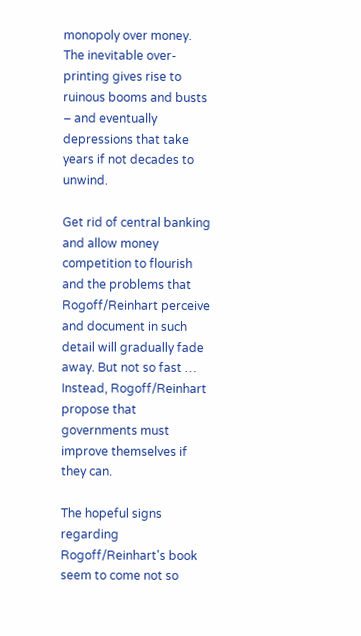monopoly over money. The inevitable over-printing gives rise to ruinous booms and busts – and eventually depressions that take years if not decades to unwind.

Get rid of central banking and allow money competition to flourish and the problems that Rogoff/Reinhart perceive and document in such detail will gradually fade away. But not so fast … Instead, Rogoff/Reinhart propose that governments must improve themselves if they can.

The hopeful signs regarding Rogoff/Reinhart's book seem to come not so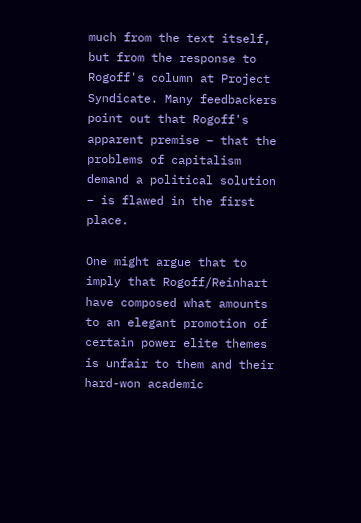much from the text itself, but from the response to Rogoff's column at Project Syndicate. Many feedbackers point out that Rogoff's apparent premise – that the problems of capitalism demand a political solution – is flawed in the first place.

One might argue that to imply that Rogoff/Reinhart have composed what amounts to an elegant promotion of certain power elite themes is unfair to them and their hard-won academic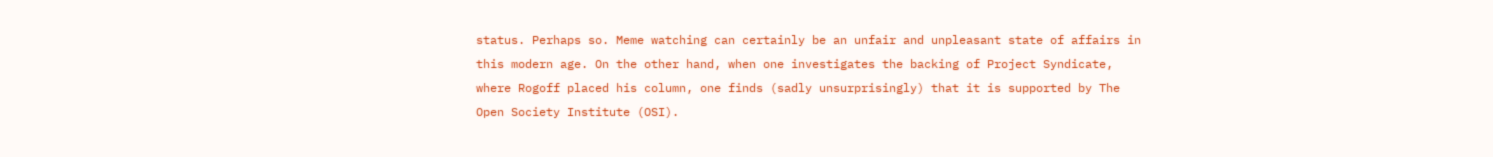status. Perhaps so. Meme watching can certainly be an unfair and unpleasant state of affairs in this modern age. On the other hand, when one investigates the backing of Project Syndicate, where Rogoff placed his column, one finds (sadly unsurprisingly) that it is supported by The Open Society Institute (OSI).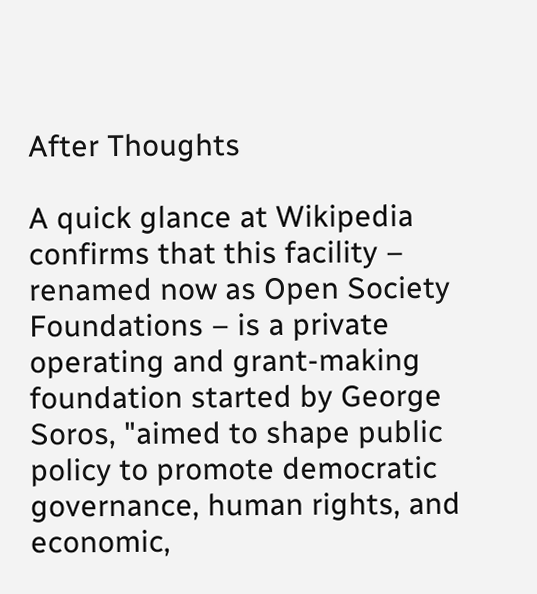After Thoughts

A quick glance at Wikipedia confirms that this facility – renamed now as Open Society Foundations – is a private operating and grant-making foundation started by George Soros, "aimed to shape public policy to promote democratic governance, human rights, and economic,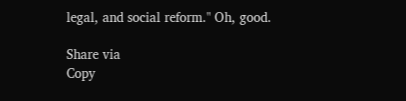legal, and social reform." Oh, good.

Share via
Copy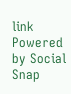link
Powered by Social Snap